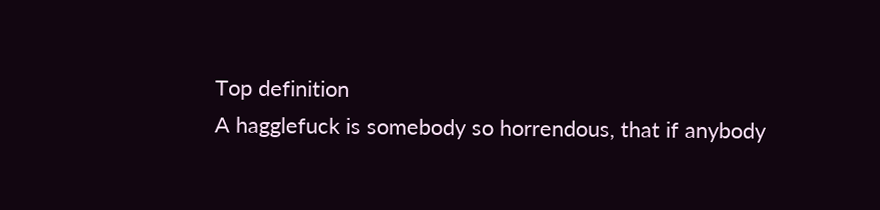Top definition
A hagglefuck is somebody so horrendous, that if anybody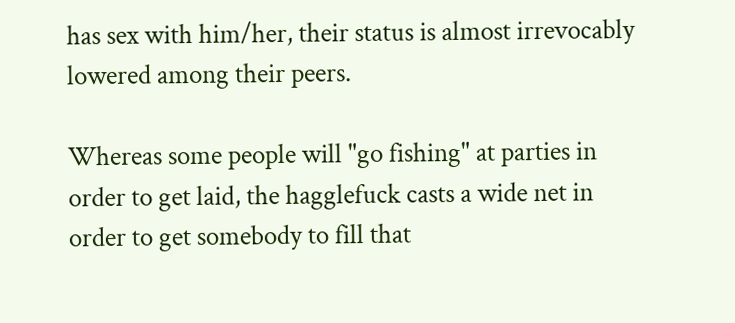has sex with him/her, their status is almost irrevocably lowered among their peers.

Whereas some people will "go fishing" at parties in order to get laid, the hagglefuck casts a wide net in order to get somebody to fill that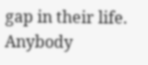gap in their life. Anybody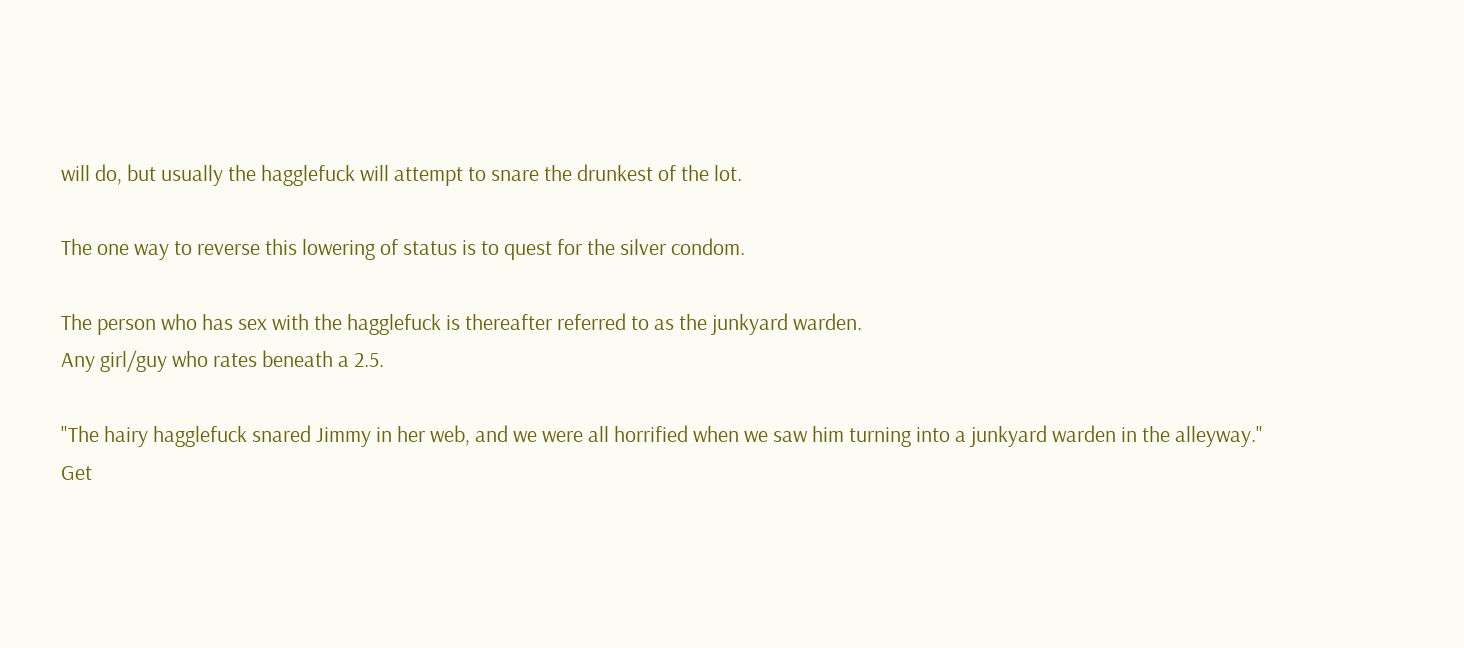will do, but usually the hagglefuck will attempt to snare the drunkest of the lot.

The one way to reverse this lowering of status is to quest for the silver condom.

The person who has sex with the hagglefuck is thereafter referred to as the junkyard warden.
Any girl/guy who rates beneath a 2.5.

"The hairy hagglefuck snared Jimmy in her web, and we were all horrified when we saw him turning into a junkyard warden in the alleyway."
Get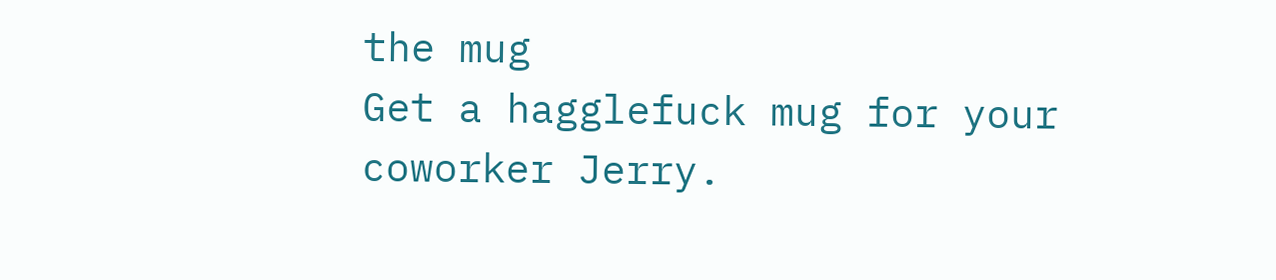the mug
Get a hagglefuck mug for your coworker Jerry.